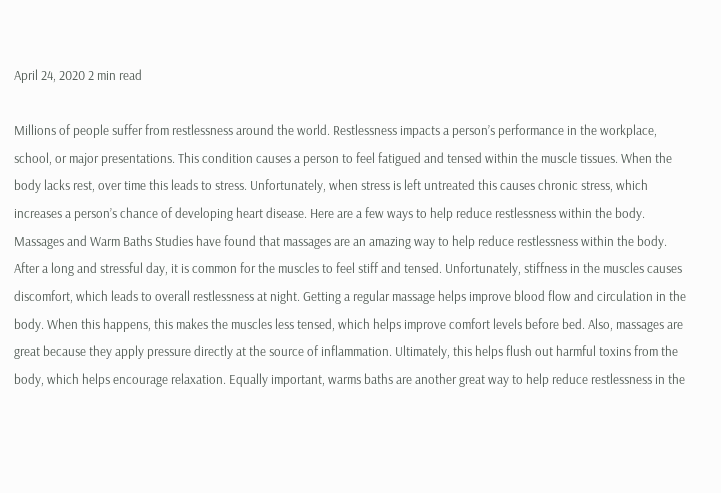April 24, 2020 2 min read

Millions of people suffer from restlessness around the world. Restlessness impacts a person’s performance in the workplace, school, or major presentations. This condition causes a person to feel fatigued and tensed within the muscle tissues. When the body lacks rest, over time this leads to stress. Unfortunately, when stress is left untreated this causes chronic stress, which increases a person’s chance of developing heart disease. Here are a few ways to help reduce restlessness within the body. Massages and Warm Baths Studies have found that massages are an amazing way to help reduce restlessness within the body. After a long and stressful day, it is common for the muscles to feel stiff and tensed. Unfortunately, stiffness in the muscles causes discomfort, which leads to overall restlessness at night. Getting a regular massage helps improve blood flow and circulation in the body. When this happens, this makes the muscles less tensed, which helps improve comfort levels before bed. Also, massages are great because they apply pressure directly at the source of inflammation. Ultimately, this helps flush out harmful toxins from the body, which helps encourage relaxation. Equally important, warms baths are another great way to help reduce restlessness in the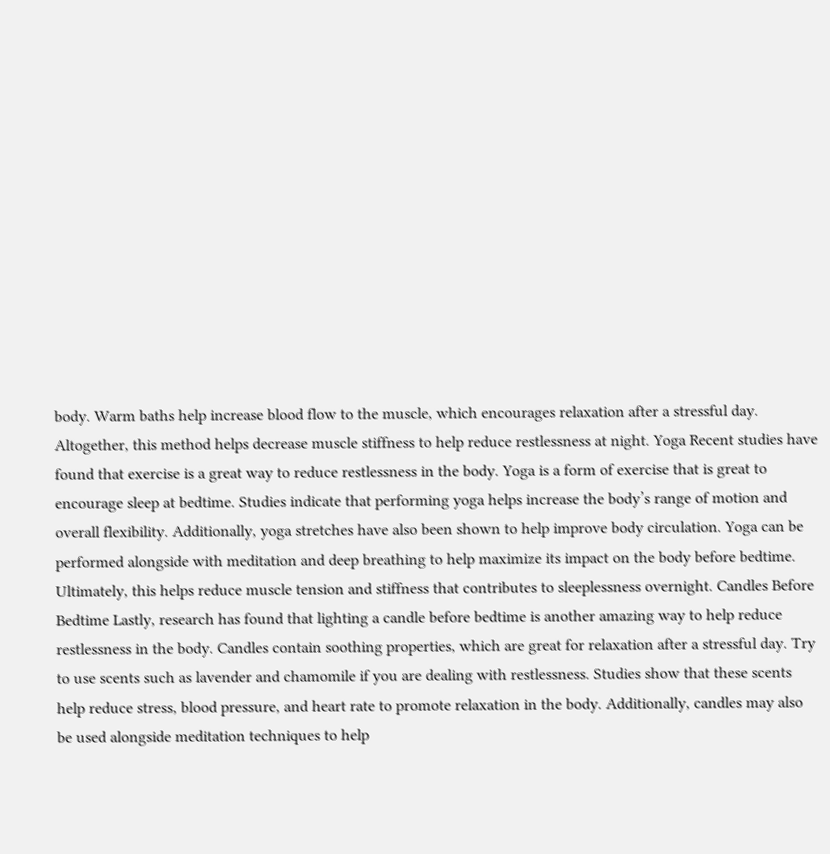body. Warm baths help increase blood flow to the muscle, which encourages relaxation after a stressful day. Altogether, this method helps decrease muscle stiffness to help reduce restlessness at night. Yoga Recent studies have found that exercise is a great way to reduce restlessness in the body. Yoga is a form of exercise that is great to encourage sleep at bedtime. Studies indicate that performing yoga helps increase the body’s range of motion and overall flexibility. Additionally, yoga stretches have also been shown to help improve body circulation. Yoga can be performed alongside with meditation and deep breathing to help maximize its impact on the body before bedtime. Ultimately, this helps reduce muscle tension and stiffness that contributes to sleeplessness overnight. Candles Before Bedtime Lastly, research has found that lighting a candle before bedtime is another amazing way to help reduce restlessness in the body. Candles contain soothing properties, which are great for relaxation after a stressful day. Try to use scents such as lavender and chamomile if you are dealing with restlessness. Studies show that these scents help reduce stress, blood pressure, and heart rate to promote relaxation in the body. Additionally, candles may also be used alongside meditation techniques to help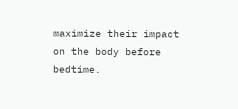maximize their impact on the body before bedtime.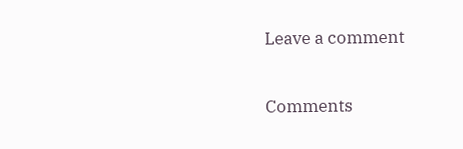Leave a comment

Comments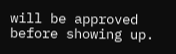will be approved before showing up.